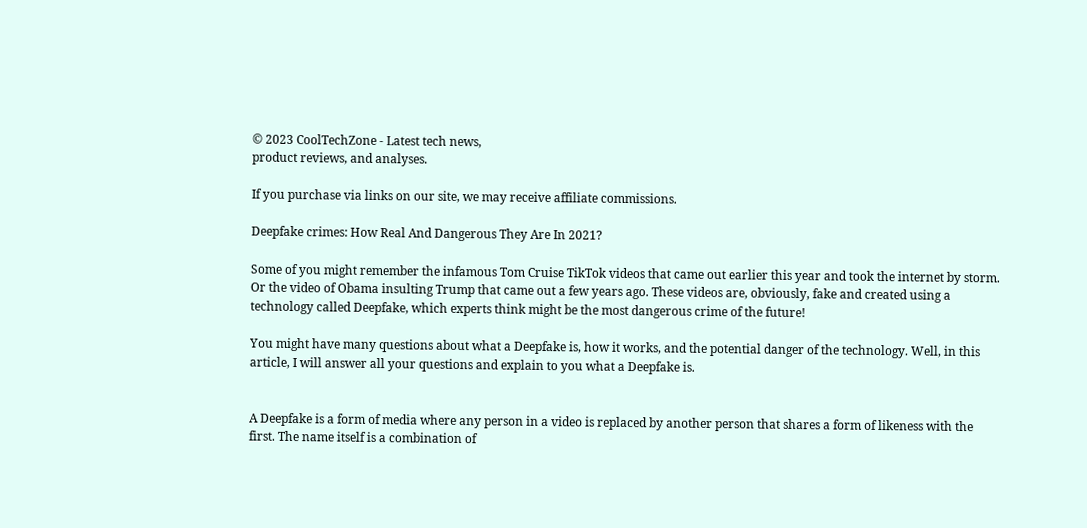© 2023 CoolTechZone - Latest tech news,
product reviews, and analyses.

If you purchase via links on our site, we may receive affiliate commissions.

Deepfake crimes: How Real And Dangerous They Are In 2021?

Some of you might remember the infamous Tom Cruise TikTok videos that came out earlier this year and took the internet by storm. Or the video of Obama insulting Trump that came out a few years ago. These videos are, obviously, fake and created using a technology called Deepfake, which experts think might be the most dangerous crime of the future!

You might have many questions about what a Deepfake is, how it works, and the potential danger of the technology. Well, in this article, I will answer all your questions and explain to you what a Deepfake is.


A Deepfake is a form of media where any person in a video is replaced by another person that shares a form of likeness with the first. The name itself is a combination of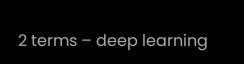2 terms – deep learning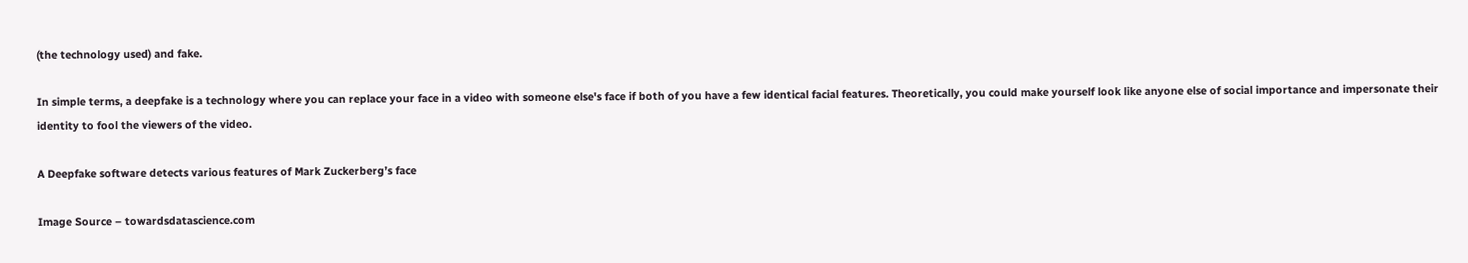(the technology used) and fake.

In simple terms, a deepfake is a technology where you can replace your face in a video with someone else's face if both of you have a few identical facial features. Theoretically, you could make yourself look like anyone else of social importance and impersonate their identity to fool the viewers of the video.

A Deepfake software detects various features of Mark Zuckerberg’s face

Image Source – towardsdatascience.com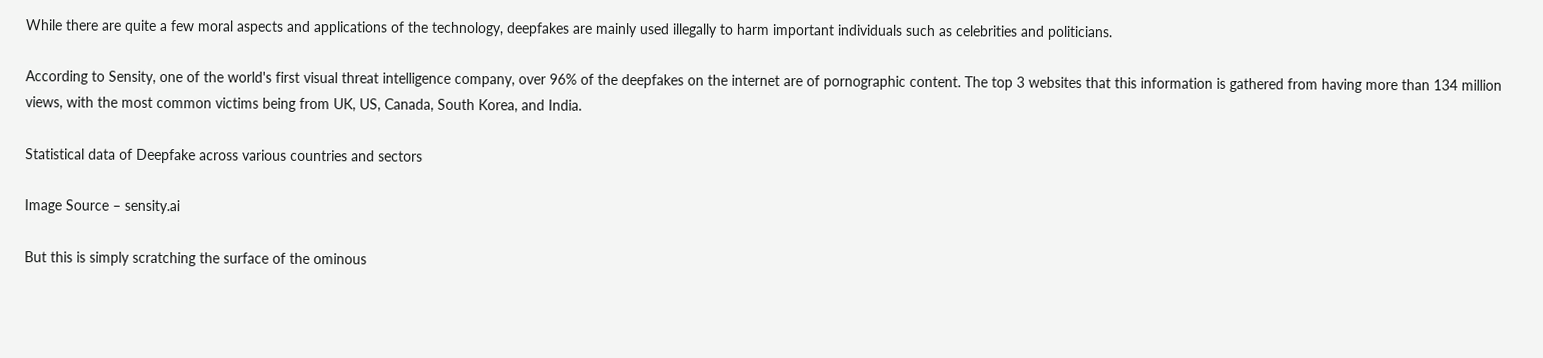While there are quite a few moral aspects and applications of the technology, deepfakes are mainly used illegally to harm important individuals such as celebrities and politicians.

According to Sensity, one of the world's first visual threat intelligence company, over 96% of the deepfakes on the internet are of pornographic content. The top 3 websites that this information is gathered from having more than 134 million views, with the most common victims being from UK, US, Canada, South Korea, and India.

Statistical data of Deepfake across various countries and sectors

Image Source – sensity.ai

But this is simply scratching the surface of the ominous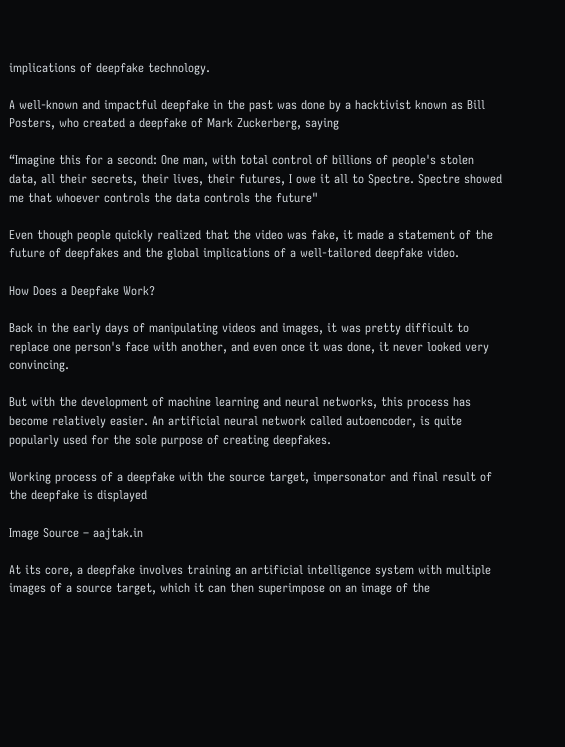implications of deepfake technology.

A well-known and impactful deepfake in the past was done by a hacktivist known as Bill Posters, who created a deepfake of Mark Zuckerberg, saying

“Imagine this for a second: One man, with total control of billions of people's stolen data, all their secrets, their lives, their futures, I owe it all to Spectre. Spectre showed me that whoever controls the data controls the future"

Even though people quickly realized that the video was fake, it made a statement of the future of deepfakes and the global implications of a well-tailored deepfake video.

How Does a Deepfake Work?

Back in the early days of manipulating videos and images, it was pretty difficult to replace one person's face with another, and even once it was done, it never looked very convincing.

But with the development of machine learning and neural networks, this process has become relatively easier. An artificial neural network called autoencoder, is quite popularly used for the sole purpose of creating deepfakes.

Working process of a deepfake with the source target, impersonator and final result of the deepfake is displayed

Image Source – aajtak.in

At its core, a deepfake involves training an artificial intelligence system with multiple images of a source target, which it can then superimpose on an image of the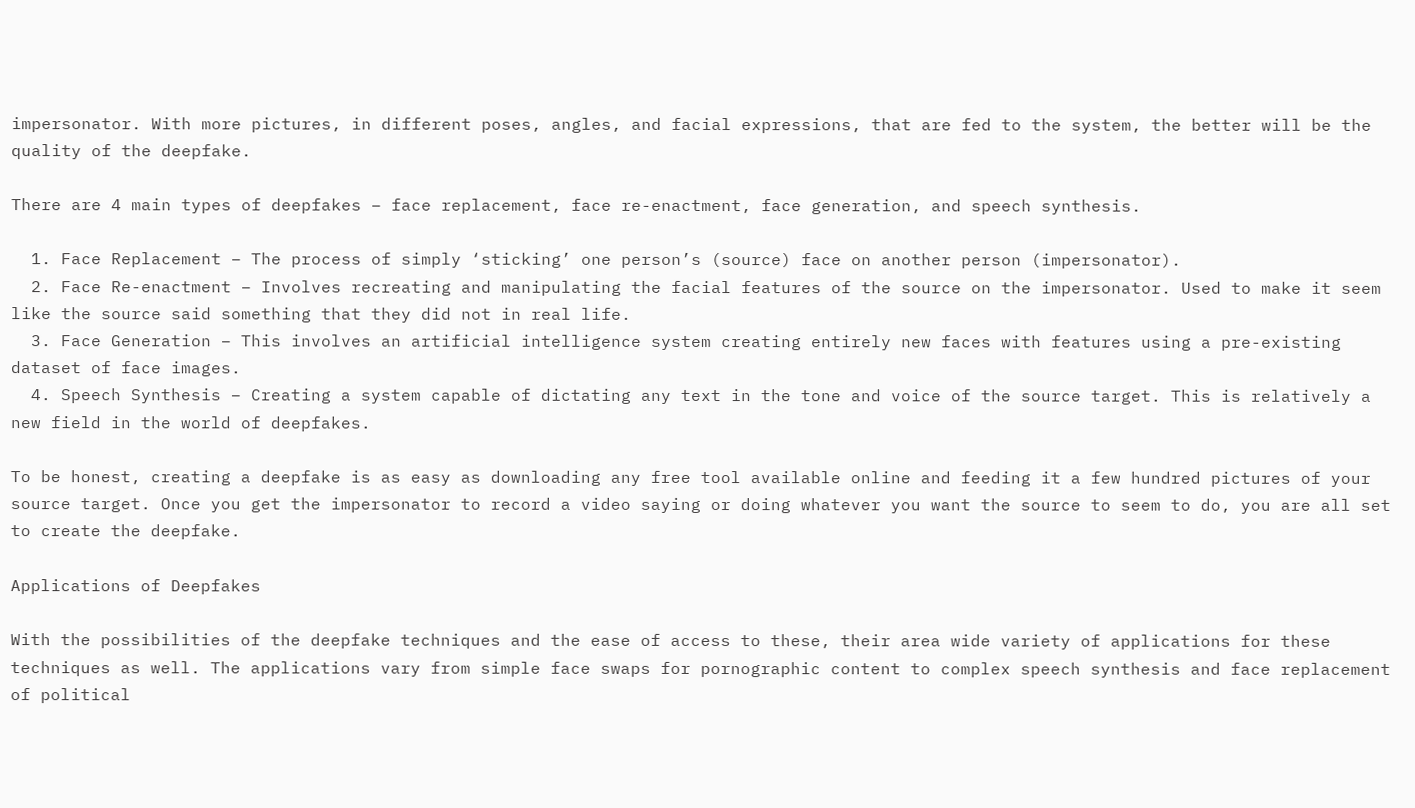impersonator. With more pictures, in different poses, angles, and facial expressions, that are fed to the system, the better will be the quality of the deepfake.

There are 4 main types of deepfakes – face replacement, face re-enactment, face generation, and speech synthesis.

  1. Face Replacement – The process of simply ‘sticking’ one person’s (source) face on another person (impersonator).
  2. Face Re-enactment – Involves recreating and manipulating the facial features of the source on the impersonator. Used to make it seem like the source said something that they did not in real life.
  3. Face Generation – This involves an artificial intelligence system creating entirely new faces with features using a pre-existing dataset of face images.
  4. Speech Synthesis – Creating a system capable of dictating any text in the tone and voice of the source target. This is relatively a new field in the world of deepfakes.

To be honest, creating a deepfake is as easy as downloading any free tool available online and feeding it a few hundred pictures of your source target. Once you get the impersonator to record a video saying or doing whatever you want the source to seem to do, you are all set to create the deepfake.

Applications of Deepfakes

With the possibilities of the deepfake techniques and the ease of access to these, their area wide variety of applications for these techniques as well. The applications vary from simple face swaps for pornographic content to complex speech synthesis and face replacement of political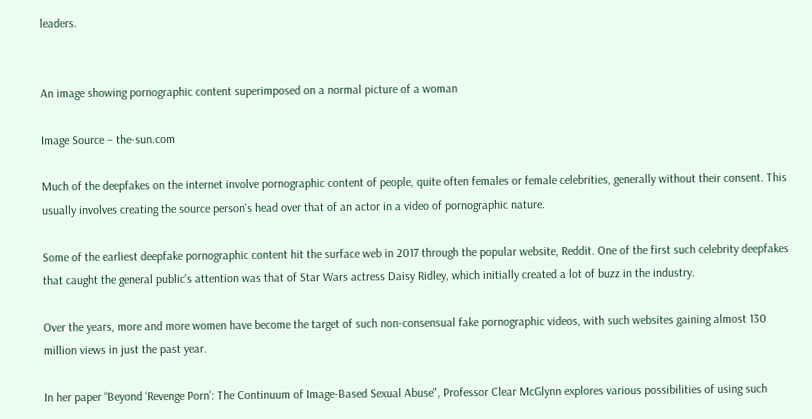leaders.


An image showing pornographic content superimposed on a normal picture of a woman

Image Source – the-sun.com

Much of the deepfakes on the internet involve pornographic content of people, quite often females or female celebrities, generally without their consent. This usually involves creating the source person's head over that of an actor in a video of pornographic nature.

Some of the earliest deepfake pornographic content hit the surface web in 2017 through the popular website, Reddit. One of the first such celebrity deepfakes that caught the general public's attention was that of Star Wars actress Daisy Ridley, which initially created a lot of buzz in the industry.

Over the years, more and more women have become the target of such non-consensual fake pornographic videos, with such websites gaining almost 130 million views in just the past year.

In her paper “Beyond ‘Revenge Porn’: The Continuum of Image-Based Sexual Abuse", Professor Clear McGlynn explores various possibilities of using such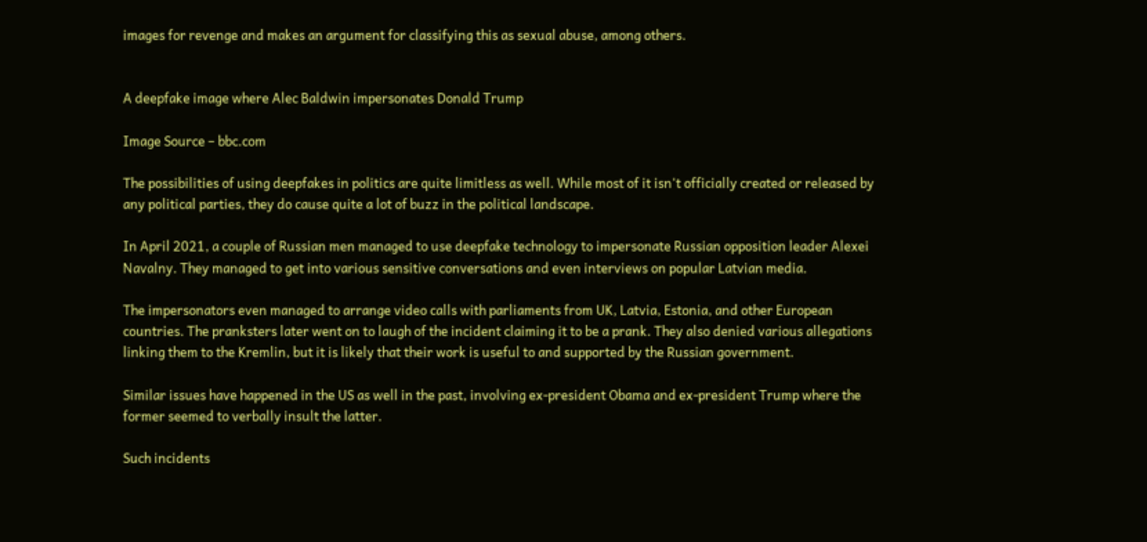images for revenge and makes an argument for classifying this as sexual abuse, among others.


A deepfake image where Alec Baldwin impersonates Donald Trump

Image Source – bbc.com

The possibilities of using deepfakes in politics are quite limitless as well. While most of it isn't officially created or released by any political parties, they do cause quite a lot of buzz in the political landscape.

In April 2021, a couple of Russian men managed to use deepfake technology to impersonate Russian opposition leader Alexei Navalny. They managed to get into various sensitive conversations and even interviews on popular Latvian media.

The impersonators even managed to arrange video calls with parliaments from UK, Latvia, Estonia, and other European countries. The pranksters later went on to laugh of the incident claiming it to be a prank. They also denied various allegations linking them to the Kremlin, but it is likely that their work is useful to and supported by the Russian government.

Similar issues have happened in the US as well in the past, involving ex-president Obama and ex-president Trump where the former seemed to verbally insult the latter.

Such incidents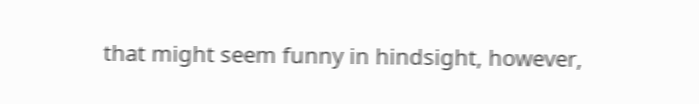that might seem funny in hindsight, however,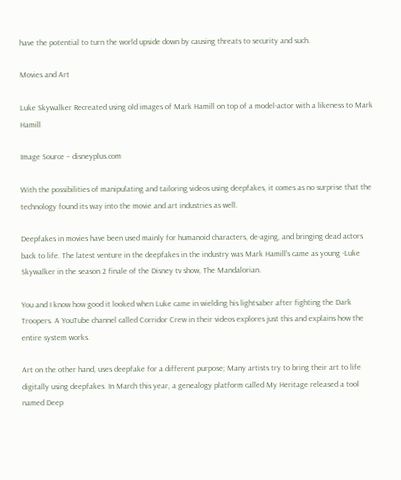have the potential to turn the world upside down by causing threats to security and such.

Movies and Art

Luke Skywalker Recreated using old images of Mark Hamill on top of a model-actor with a likeness to Mark Hamill

Image Source – disneyplus.com

With the possibilities of manipulating and tailoring videos using deepfakes, it comes as no surprise that the technology found its way into the movie and art industries as well.

Deepfakes in movies have been used mainly for humanoid characters, de-aging, and bringing dead actors back to life. The latest venture in the deepfakes in the industry was Mark Hamill’s came as young -Luke Skywalker in the season 2 finale of the Disney tv show, The Mandalorian.

You and I know how good it looked when Luke came in wielding his lightsaber after fighting the Dark Troopers. A YouTube channel called Corridor Crew in their videos explores just this and explains how the entire system works.

Art on the other hand, uses deepfake for a different purpose; Many artists try to bring their art to life digitally using deepfakes. In March this year, a genealogy platform called My Heritage released a tool named Deep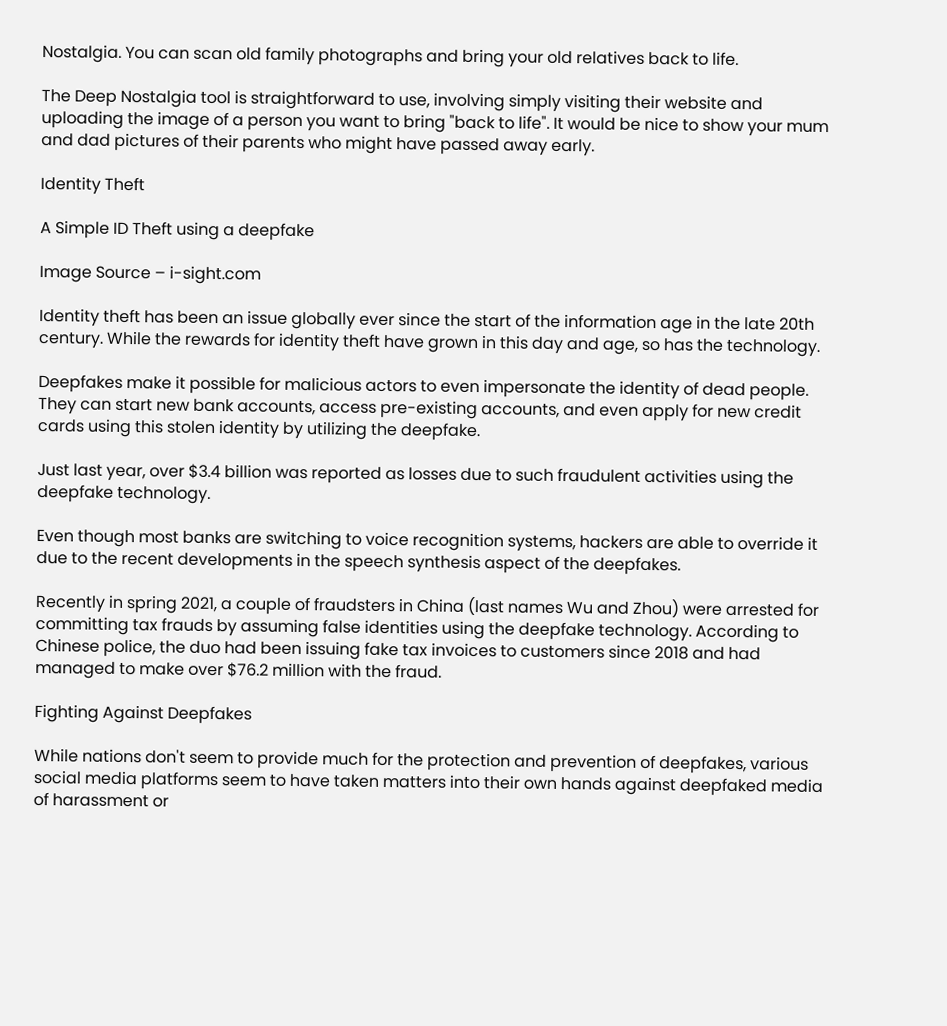Nostalgia. You can scan old family photographs and bring your old relatives back to life.

The Deep Nostalgia tool is straightforward to use, involving simply visiting their website and uploading the image of a person you want to bring "back to life". It would be nice to show your mum and dad pictures of their parents who might have passed away early.

Identity Theft

A Simple ID Theft using a deepfake

Image Source – i-sight.com

Identity theft has been an issue globally ever since the start of the information age in the late 20th century. While the rewards for identity theft have grown in this day and age, so has the technology.

Deepfakes make it possible for malicious actors to even impersonate the identity of dead people. They can start new bank accounts, access pre-existing accounts, and even apply for new credit cards using this stolen identity by utilizing the deepfake.

Just last year, over $3.4 billion was reported as losses due to such fraudulent activities using the deepfake technology.

Even though most banks are switching to voice recognition systems, hackers are able to override it due to the recent developments in the speech synthesis aspect of the deepfakes.

Recently in spring 2021, a couple of fraudsters in China (last names Wu and Zhou) were arrested for committing tax frauds by assuming false identities using the deepfake technology. According to Chinese police, the duo had been issuing fake tax invoices to customers since 2018 and had managed to make over $76.2 million with the fraud.

Fighting Against Deepfakes

While nations don't seem to provide much for the protection and prevention of deepfakes, various social media platforms seem to have taken matters into their own hands against deepfaked media of harassment or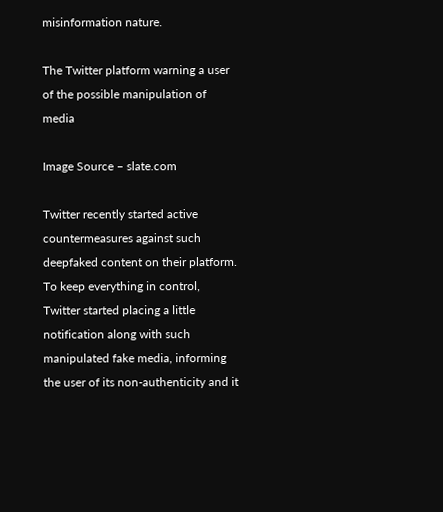misinformation nature.

The Twitter platform warning a user of the possible manipulation of media

Image Source – slate.com

Twitter recently started active countermeasures against such deepfaked content on their platform. To keep everything in control, Twitter started placing a little notification along with such manipulated fake media, informing the user of its non-authenticity and it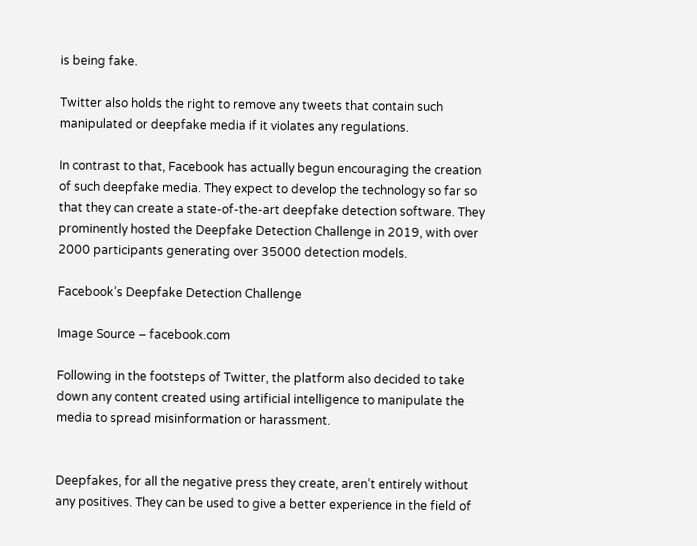is being fake.

Twitter also holds the right to remove any tweets that contain such manipulated or deepfake media if it violates any regulations.

In contrast to that, Facebook has actually begun encouraging the creation of such deepfake media. They expect to develop the technology so far so that they can create a state-of-the-art deepfake detection software. They prominently hosted the Deepfake Detection Challenge in 2019, with over 2000 participants generating over 35000 detection models.

Facebook’s Deepfake Detection Challenge

Image Source – facebook.com

Following in the footsteps of Twitter, the platform also decided to take down any content created using artificial intelligence to manipulate the media to spread misinformation or harassment.


Deepfakes, for all the negative press they create, aren’t entirely without any positives. They can be used to give a better experience in the field of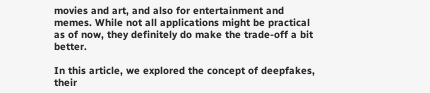movies and art, and also for entertainment and memes. While not all applications might be practical as of now, they definitely do make the trade-off a bit better.

In this article, we explored the concept of deepfakes, their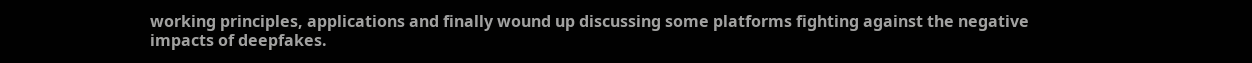working principles, applications and finally wound up discussing some platforms fighting against the negative impacts of deepfakes.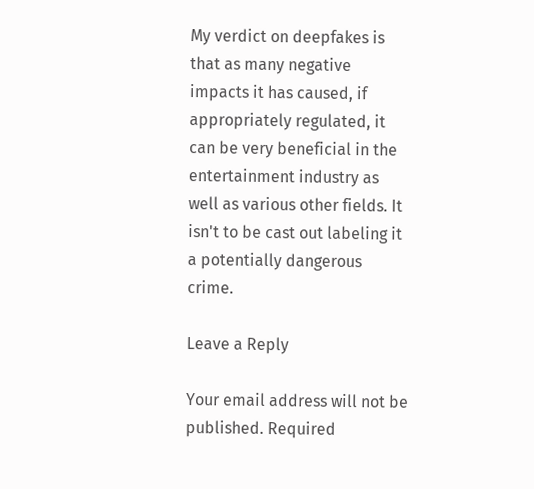My verdict on deepfakes is that as many negative impacts it has caused, if appropriately regulated, it can be very beneficial in the entertainment industry as well as various other fields. It isn't to be cast out labeling it a potentially dangerous crime.

Leave a Reply

Your email address will not be published. Required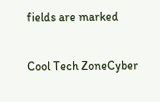fields are marked

Cool Tech ZoneCyber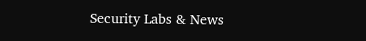Security Labs & News